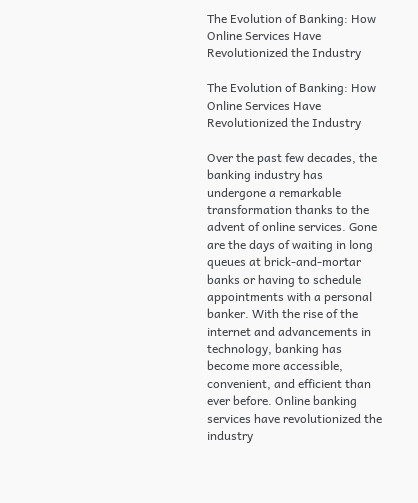The Evolution of Banking: How Online Services Have Revolutionized the Industry

The Evolution of Banking: How Online Services Have Revolutionized the Industry

Over the past few decades, the banking industry has undergone a remarkable transformation thanks to the advent of online services. Gone are the days of waiting in long queues at brick-and-mortar banks or having to schedule appointments with a personal banker. With the rise of the internet and advancements in technology, banking has become more accessible, convenient, and efficient than ever before. Online banking services have revolutionized the industry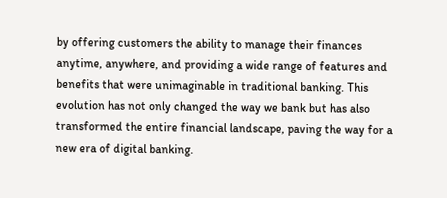by offering customers the ability to manage their finances anytime, anywhere, and providing a wide range of features and benefits that were unimaginable in traditional banking. This evolution has not only changed the way we bank but has also transformed the entire financial landscape, paving the way for a new era of digital banking.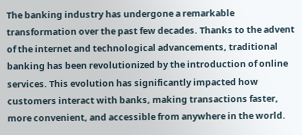The banking industry has undergone a remarkable transformation over the past few decades. Thanks to the advent of the internet and technological advancements, traditional banking has been revolutionized by the introduction of online services. This evolution has significantly impacted how customers interact with banks, making transactions faster, more convenient, and accessible from anywhere in the world.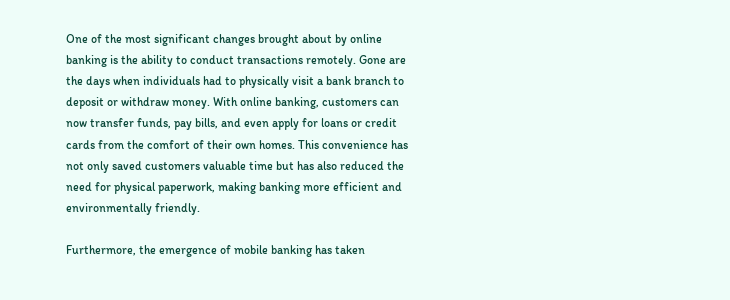One of the most significant changes brought about by online banking is the ability to conduct transactions remotely. Gone are the days when individuals had to physically visit a bank branch to deposit or withdraw money. With online banking, customers can now transfer funds, pay bills, and even apply for loans or credit cards from the comfort of their own homes. This convenience has not only saved customers valuable time but has also reduced the need for physical paperwork, making banking more efficient and environmentally friendly.

Furthermore, the emergence of mobile banking has taken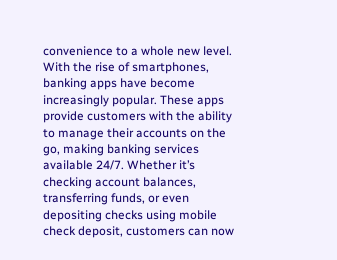convenience to a whole new level. With the rise of smartphones, banking apps have become increasingly popular. These apps provide customers with the ability to manage their accounts on the go, making banking services available 24/7. Whether it’s checking account balances, transferring funds, or even depositing checks using mobile check deposit, customers can now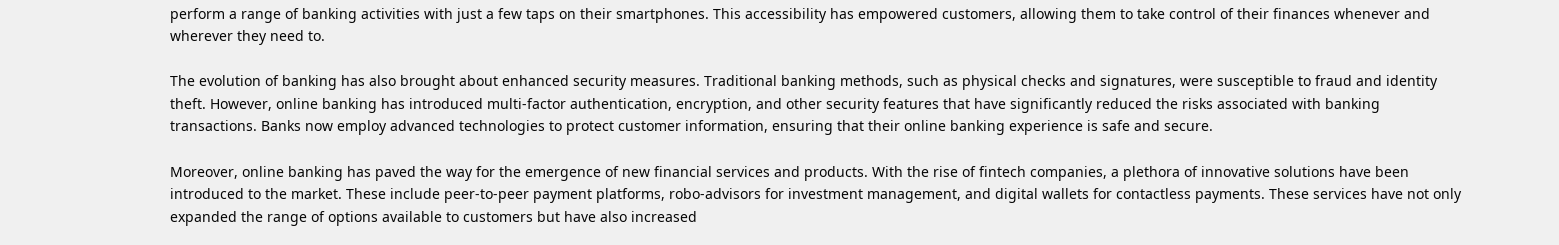perform a range of banking activities with just a few taps on their smartphones. This accessibility has empowered customers, allowing them to take control of their finances whenever and wherever they need to.

The evolution of banking has also brought about enhanced security measures. Traditional banking methods, such as physical checks and signatures, were susceptible to fraud and identity theft. However, online banking has introduced multi-factor authentication, encryption, and other security features that have significantly reduced the risks associated with banking transactions. Banks now employ advanced technologies to protect customer information, ensuring that their online banking experience is safe and secure.

Moreover, online banking has paved the way for the emergence of new financial services and products. With the rise of fintech companies, a plethora of innovative solutions have been introduced to the market. These include peer-to-peer payment platforms, robo-advisors for investment management, and digital wallets for contactless payments. These services have not only expanded the range of options available to customers but have also increased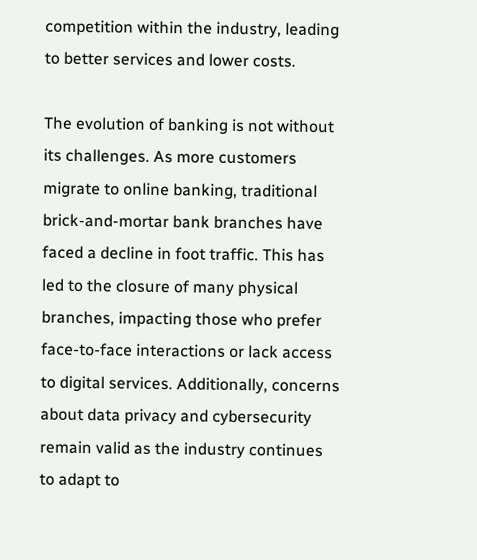competition within the industry, leading to better services and lower costs.

The evolution of banking is not without its challenges. As more customers migrate to online banking, traditional brick-and-mortar bank branches have faced a decline in foot traffic. This has led to the closure of many physical branches, impacting those who prefer face-to-face interactions or lack access to digital services. Additionally, concerns about data privacy and cybersecurity remain valid as the industry continues to adapt to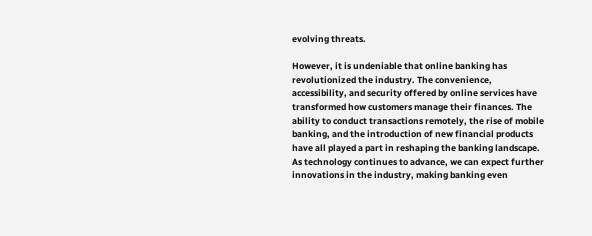evolving threats.

However, it is undeniable that online banking has revolutionized the industry. The convenience, accessibility, and security offered by online services have transformed how customers manage their finances. The ability to conduct transactions remotely, the rise of mobile banking, and the introduction of new financial products have all played a part in reshaping the banking landscape. As technology continues to advance, we can expect further innovations in the industry, making banking even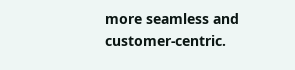more seamless and customer-centric.